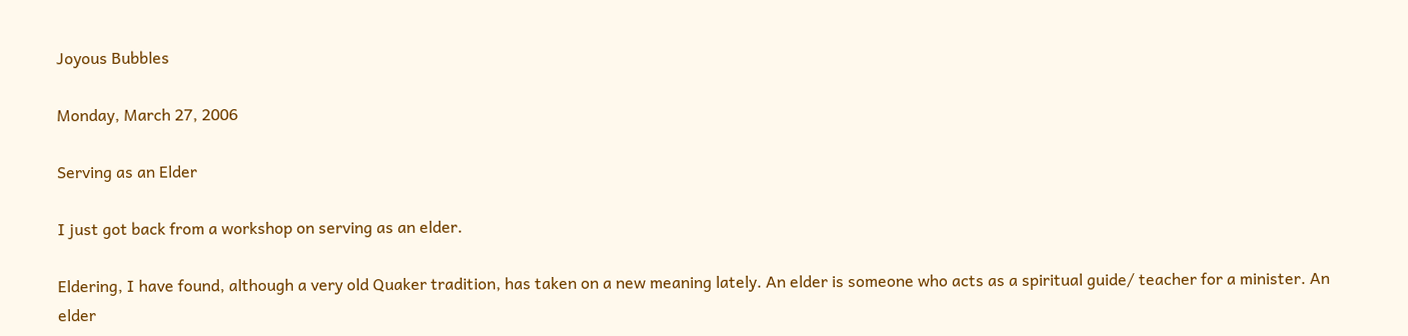Joyous Bubbles

Monday, March 27, 2006

Serving as an Elder

I just got back from a workshop on serving as an elder.

Eldering, I have found, although a very old Quaker tradition, has taken on a new meaning lately. An elder is someone who acts as a spiritual guide/ teacher for a minister. An elder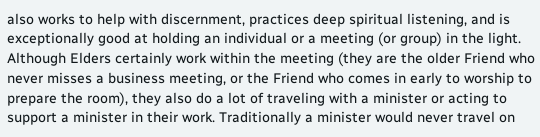also works to help with discernment, practices deep spiritual listening, and is exceptionally good at holding an individual or a meeting (or group) in the light. Although Elders certainly work within the meeting (they are the older Friend who never misses a business meeting, or the Friend who comes in early to worship to prepare the room), they also do a lot of traveling with a minister or acting to support a minister in their work. Traditionally a minister would never travel on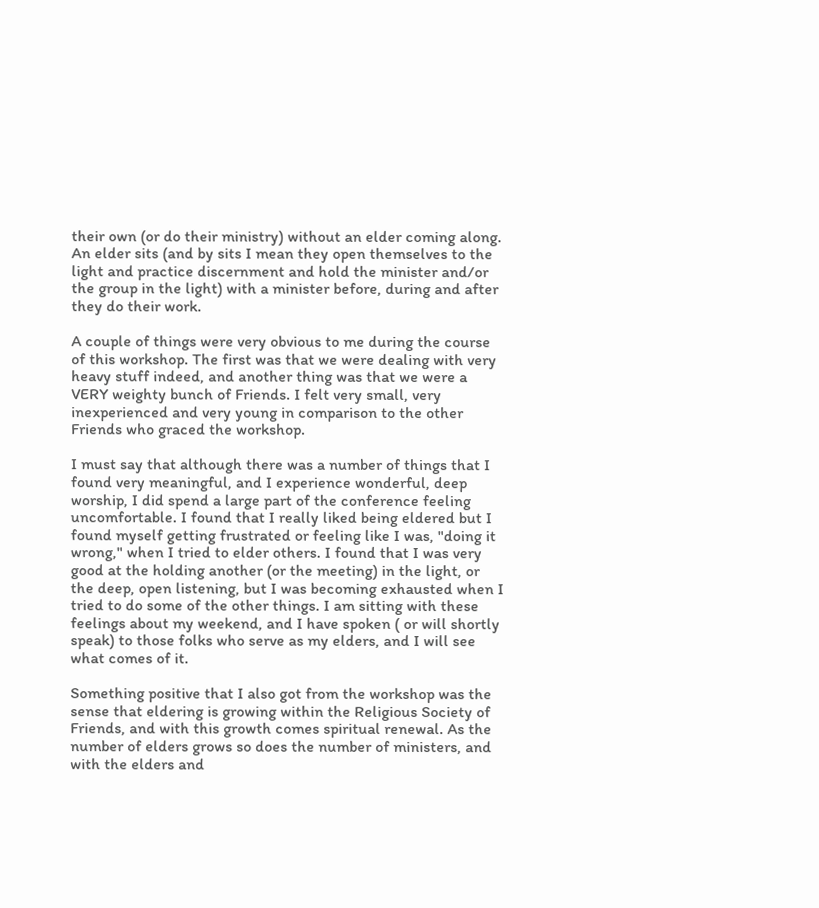their own (or do their ministry) without an elder coming along. An elder sits (and by sits I mean they open themselves to the light and practice discernment and hold the minister and/or the group in the light) with a minister before, during and after they do their work.

A couple of things were very obvious to me during the course of this workshop. The first was that we were dealing with very heavy stuff indeed, and another thing was that we were a VERY weighty bunch of Friends. I felt very small, very inexperienced and very young in comparison to the other Friends who graced the workshop.

I must say that although there was a number of things that I found very meaningful, and I experience wonderful, deep worship, I did spend a large part of the conference feeling uncomfortable. I found that I really liked being eldered but I found myself getting frustrated or feeling like I was, "doing it wrong," when I tried to elder others. I found that I was very good at the holding another (or the meeting) in the light, or the deep, open listening, but I was becoming exhausted when I tried to do some of the other things. I am sitting with these feelings about my weekend, and I have spoken ( or will shortly speak) to those folks who serve as my elders, and I will see what comes of it.

Something positive that I also got from the workshop was the sense that eldering is growing within the Religious Society of Friends, and with this growth comes spiritual renewal. As the number of elders grows so does the number of ministers, and with the elders and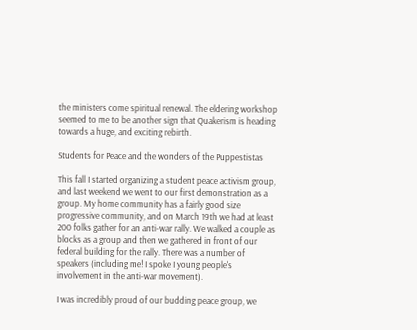the ministers come spiritual renewal. The eldering workshop seemed to me to be another sign that Quakerism is heading towards a huge, and exciting rebirth.

Students for Peace and the wonders of the Puppestistas

This fall I started organizing a student peace activism group, and last weekend we went to our first demonstration as a group. My home community has a fairly good size progressive community, and on March 19th we had at least 200 folks gather for an anti-war rally. We walked a couple as blocks as a group and then we gathered in front of our federal building for the rally. There was a number of speakers (including me! I spoke I young people's involvement in the anti-war movement).

I was incredibly proud of our budding peace group, we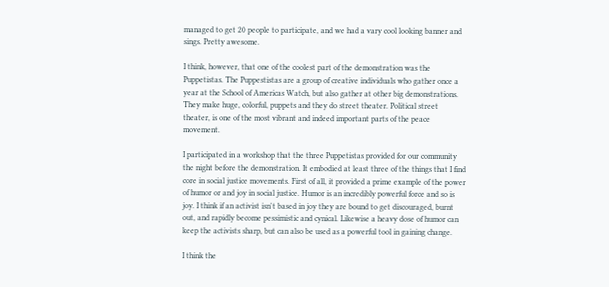managed to get 20 people to participate, and we had a vary cool looking banner and sings. Pretty awesome.

I think, however, that one of the coolest part of the demonstration was the Puppetistas. The Puppestistas are a group of creative individuals who gather once a year at the School of Americas Watch, but also gather at other big demonstrations. They make huge, colorful, puppets and they do street theater. Political street theater, is one of the most vibrant and indeed important parts of the peace movement.

I participated in a workshop that the three Puppetistas provided for our community the night before the demonstration. It embodied at least three of the things that I find core in social justice movements. First of all, it provided a prime example of the power of humor or and joy in social justice. Humor is an incredibly powerful force and so is joy. I think if an activist isn't based in joy they are bound to get discouraged, burnt out, and rapidly become pessimistic and cynical. Likewise a heavy dose of humor can keep the activists sharp, but can also be used as a powerful tool in gaining change.

I think the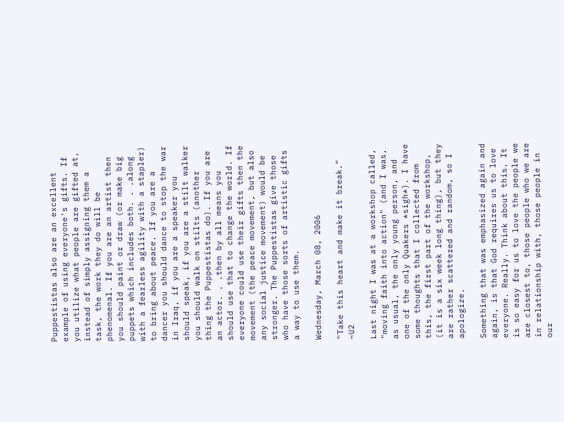Puppestistas also are an excellent example of using everyone's gifts. If you utilize what people are gifted at, instead of simply assigning them a task, the work they do will be phenomenal. If you are an artist then you should paint or draw (or make big puppets which includes both. . .along with a fearless agility with a stapler) to bring about peace. If you are a dancer you should dance to stop the war in Iraq, if you are a speaker you should speak, if you are a stilt walker you should walk on stilts (another thing the Puppestistas do). If you are an actor. . .then by all means you should use that to change the world. If everyone could use their gifts then the movement (the peace movement, but also any social justice movement) would be stronger. The Puppestistas give those who have those sorts of artistic gifts a way to use them.

Wednesday, March 08, 2006

"Take this heart and make it break." ~U2

Last night I was at a workshop called, "moving faith into action" (and I was, as usual, the only young person, and one of the only Quakers *sigh*). I have some thoughts that I collected from this, the first part of the workshop, (it is a six week long thing), but they are rather scattered and random, so I apologize.

Something that was emphasized again and again, is that God requires us to love everyone. Really. Think about this. It is so easy for us to love the people we are closest to, those people who we are in relationship with, those people in our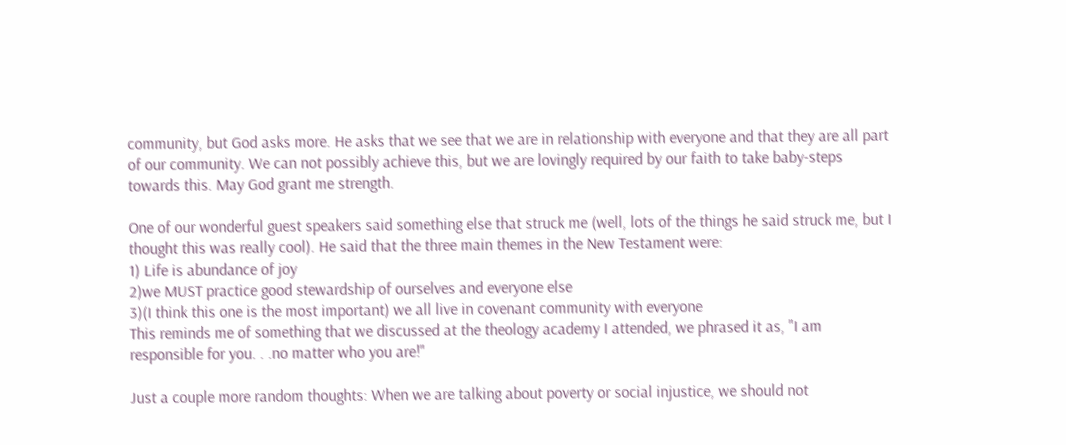community, but God asks more. He asks that we see that we are in relationship with everyone and that they are all part of our community. We can not possibly achieve this, but we are lovingly required by our faith to take baby-steps towards this. May God grant me strength.

One of our wonderful guest speakers said something else that struck me (well, lots of the things he said struck me, but I thought this was really cool). He said that the three main themes in the New Testament were:
1) Life is abundance of joy
2)we MUST practice good stewardship of ourselves and everyone else
3)(I think this one is the most important) we all live in covenant community with everyone
This reminds me of something that we discussed at the theology academy I attended, we phrased it as, "I am responsible for you. . .no matter who you are!"

Just a couple more random thoughts: When we are talking about poverty or social injustice, we should not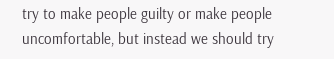try to make people guilty or make people uncomfortable, but instead we should try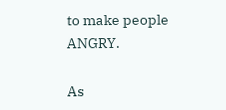to make people ANGRY.

As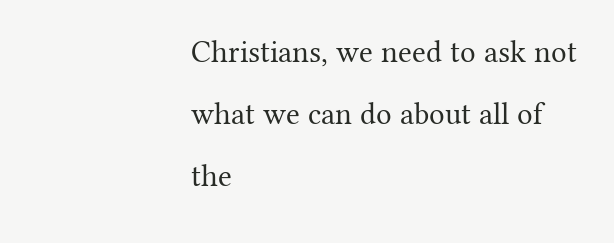Christians, we need to ask not what we can do about all of the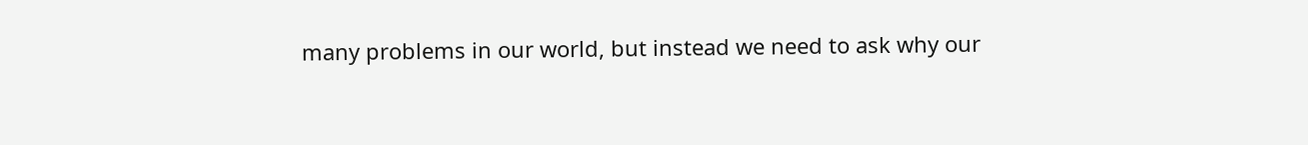many problems in our world, but instead we need to ask why our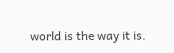world is the way it is.